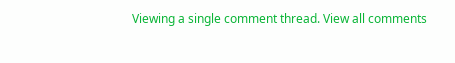Viewing a single comment thread. View all comments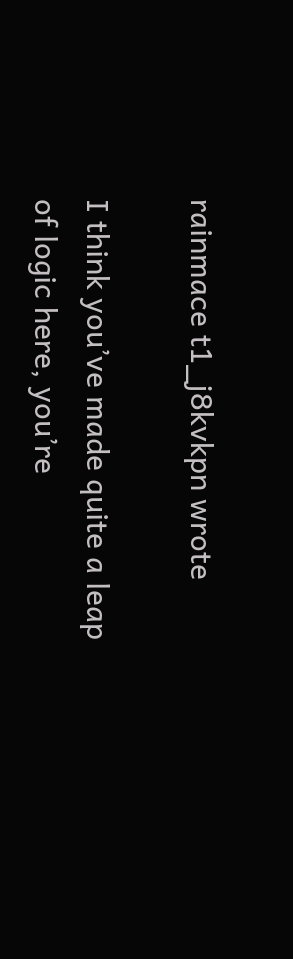rainmace t1_j8kvkpn wrote

I think you’ve made quite a leap of logic here, you’re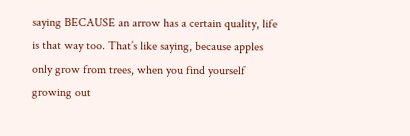saying BECAUSE an arrow has a certain quality, life is that way too. That’s like saying, because apples only grow from trees, when you find yourself growing out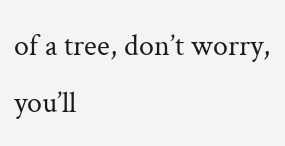of a tree, don’t worry, you’ll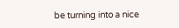be turning into a nice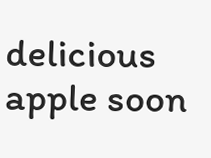delicious apple soon